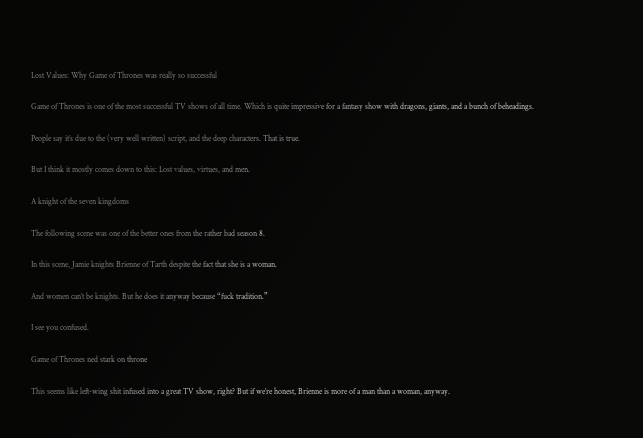Lost Values: Why Game of Thrones was really so successful

Game of Thrones is one of the most successful TV shows of all time. Which is quite impressive for a fantasy show with dragons, giants, and a bunch of beheadings.

People say it’s due to the (very well written) script, and the deep characters. That is true.

But I think it mostly comes down to this: Lost values, virtues, and men.

A knight of the seven kingdoms

The following scene was one of the better ones from the rather bad season 8.

In this scene, Jamie knights Brienne of Tarth despite the fact that she is a woman.

And women can’t be knights. But he does it anyway because “fuck tradition.”

I see you confused.

Game of Thrones ned stark on throne

This seems like left-wing shit infused into a great TV show, right? But if we’re honest, Brienne is more of a man than a woman, anyway.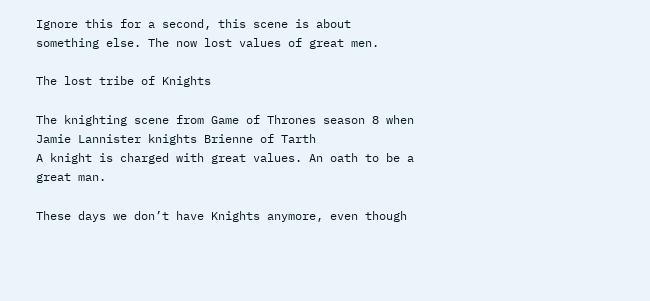Ignore this for a second, this scene is about something else. The now lost values of great men.

The lost tribe of Knights

The knighting scene from Game of Thrones season 8 when Jamie Lannister knights Brienne of Tarth
A knight is charged with great values. An oath to be a great man.

These days we don’t have Knights anymore, even though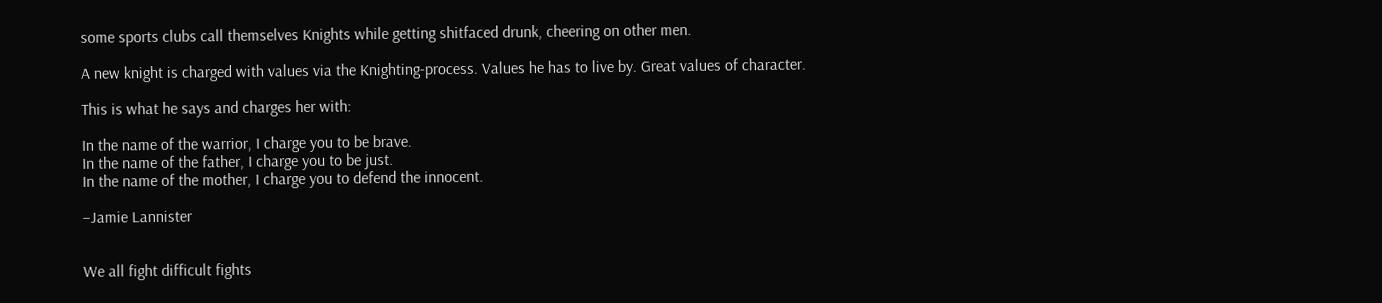some sports clubs call themselves Knights while getting shitfaced drunk, cheering on other men.

A new knight is charged with values via the Knighting-process. Values he has to live by. Great values of character.

This is what he says and charges her with:

In the name of the warrior, I charge you to be brave.
In the name of the father, I charge you to be just.
In the name of the mother, I charge you to defend the innocent.

–Jamie Lannister


We all fight difficult fights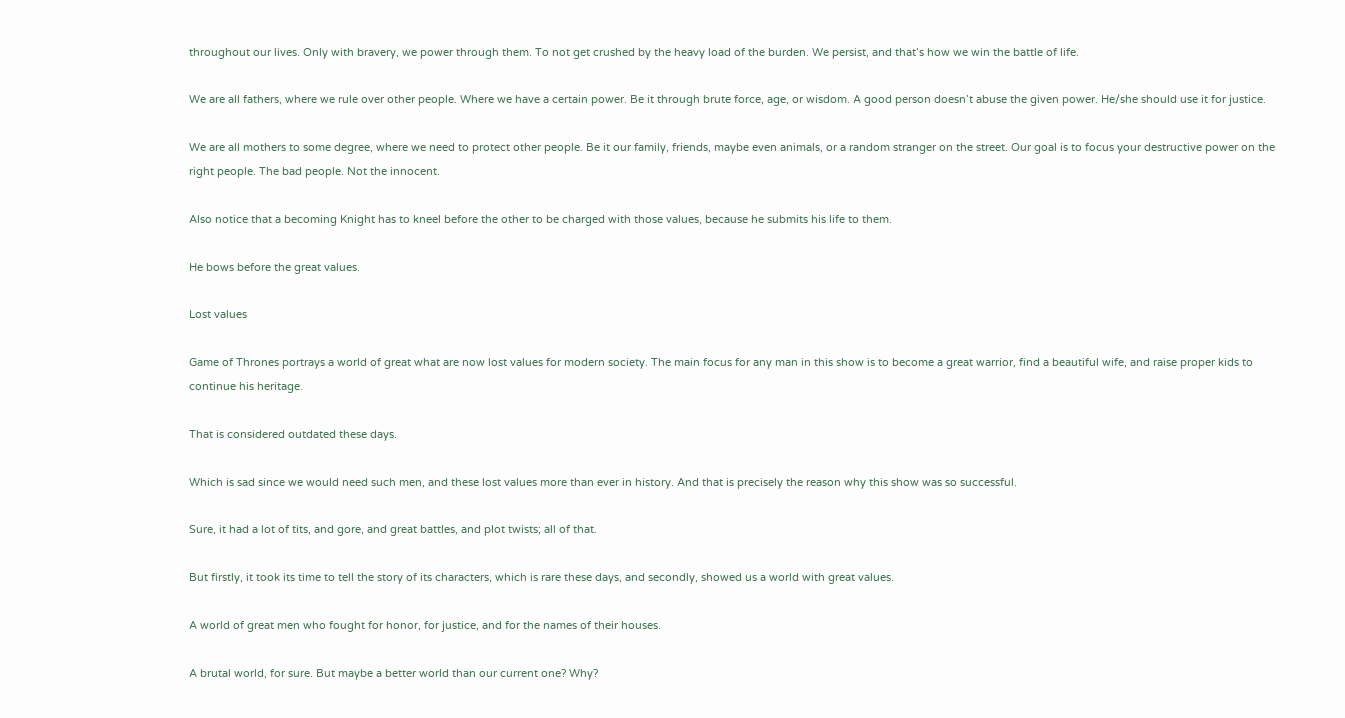throughout our lives. Only with bravery, we power through them. To not get crushed by the heavy load of the burden. We persist, and that’s how we win the battle of life.

We are all fathers, where we rule over other people. Where we have a certain power. Be it through brute force, age, or wisdom. A good person doesn’t abuse the given power. He/she should use it for justice.

We are all mothers to some degree, where we need to protect other people. Be it our family, friends, maybe even animals, or a random stranger on the street. Our goal is to focus your destructive power on the right people. The bad people. Not the innocent.

Also notice that a becoming Knight has to kneel before the other to be charged with those values, because he submits his life to them.

He bows before the great values.

Lost values

Game of Thrones portrays a world of great what are now lost values for modern society. The main focus for any man in this show is to become a great warrior, find a beautiful wife, and raise proper kids to continue his heritage.

That is considered outdated these days.

Which is sad since we would need such men, and these lost values more than ever in history. And that is precisely the reason why this show was so successful.

Sure, it had a lot of tits, and gore, and great battles, and plot twists; all of that.

But firstly, it took its time to tell the story of its characters, which is rare these days, and secondly, showed us a world with great values.

A world of great men who fought for honor, for justice, and for the names of their houses.

A brutal world, for sure. But maybe a better world than our current one? Why?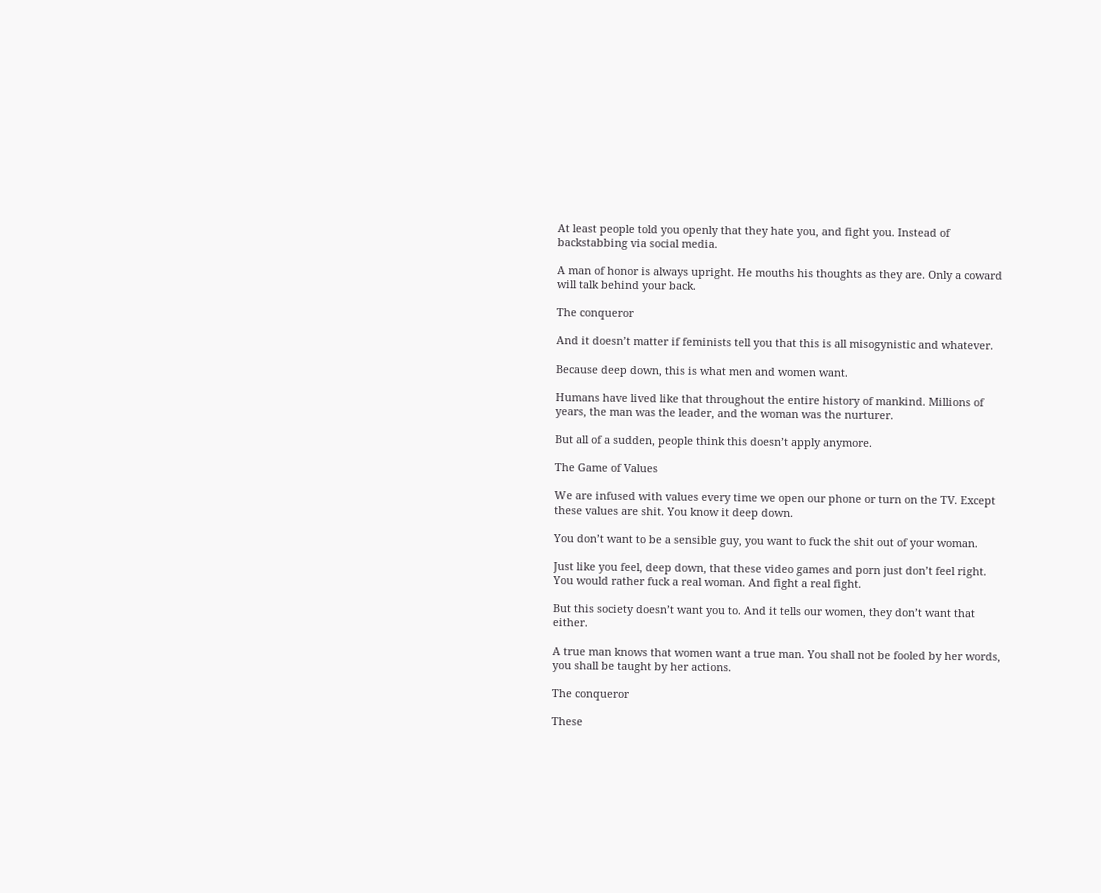At least people told you openly that they hate you, and fight you. Instead of backstabbing via social media.

A man of honor is always upright. He mouths his thoughts as they are. Only a coward will talk behind your back.

The conqueror

And it doesn’t matter if feminists tell you that this is all misogynistic and whatever.

Because deep down, this is what men and women want.

Humans have lived like that throughout the entire history of mankind. Millions of years, the man was the leader, and the woman was the nurturer.

But all of a sudden, people think this doesn’t apply anymore.

The Game of Values

We are infused with values every time we open our phone or turn on the TV. Except these values are shit. You know it deep down.

You don’t want to be a sensible guy, you want to fuck the shit out of your woman.

Just like you feel, deep down, that these video games and porn just don’t feel right. You would rather fuck a real woman. And fight a real fight.

But this society doesn’t want you to. And it tells our women, they don’t want that either.

A true man knows that women want a true man. You shall not be fooled by her words, you shall be taught by her actions.

The conqueror

These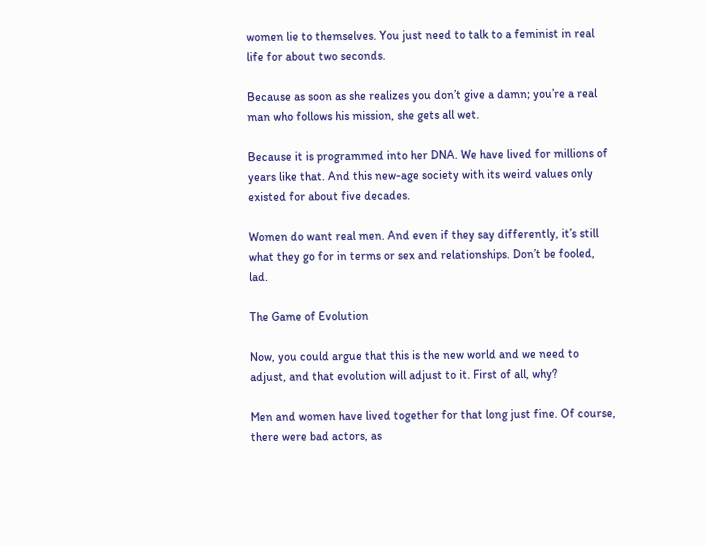women lie to themselves. You just need to talk to a feminist in real life for about two seconds.

Because as soon as she realizes you don’t give a damn; you’re a real man who follows his mission, she gets all wet.

Because it is programmed into her DNA. We have lived for millions of years like that. And this new-age society with its weird values only existed for about five decades.

Women do want real men. And even if they say differently, it’s still what they go for in terms or sex and relationships. Don’t be fooled, lad.

The Game of Evolution

Now, you could argue that this is the new world and we need to adjust, and that evolution will adjust to it. First of all, why?

Men and women have lived together for that long just fine. Of course, there were bad actors, as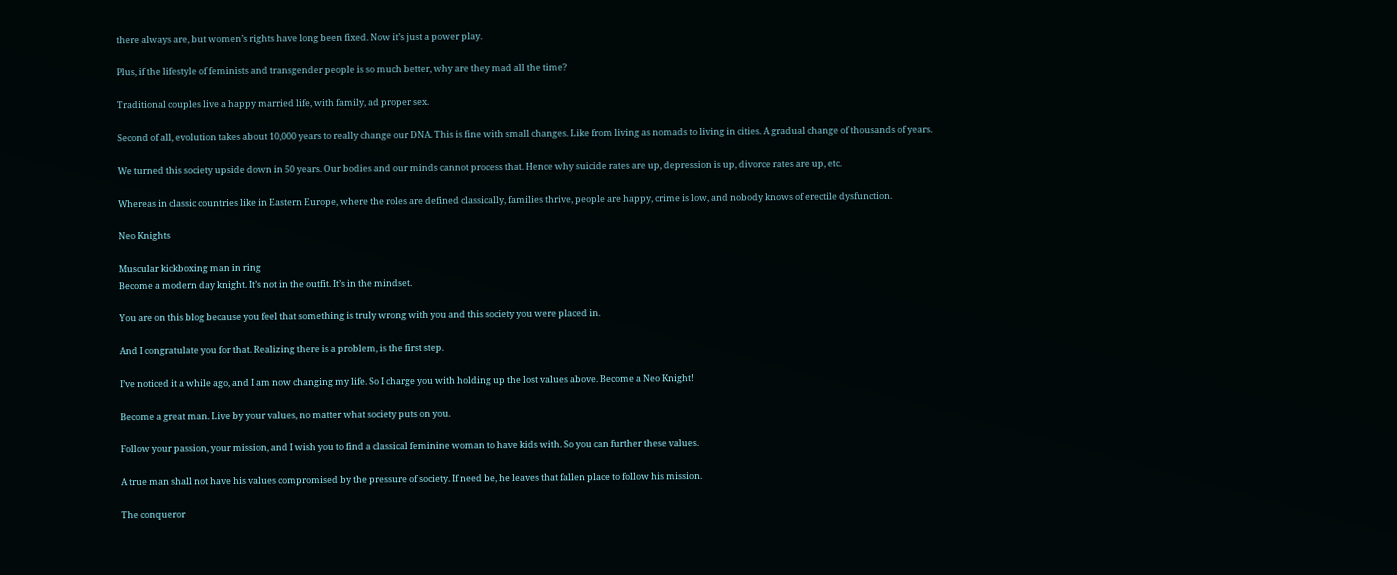there always are, but women’s rights have long been fixed. Now it’s just a power play.

Plus, if the lifestyle of feminists and transgender people is so much better, why are they mad all the time?

Traditional couples live a happy married life, with family, ad proper sex.

Second of all, evolution takes about 10,000 years to really change our DNA. This is fine with small changes. Like from living as nomads to living in cities. A gradual change of thousands of years.

We turned this society upside down in 50 years. Our bodies and our minds cannot process that. Hence why suicide rates are up, depression is up, divorce rates are up, etc.

Whereas in classic countries like in Eastern Europe, where the roles are defined classically, families thrive, people are happy, crime is low, and nobody knows of erectile dysfunction.

Neo Knights

Muscular kickboxing man in ring
Become a modern day knight. It’s not in the outfit. It’s in the mindset.

You are on this blog because you feel that something is truly wrong with you and this society you were placed in.

And I congratulate you for that. Realizing there is a problem, is the first step.

I’ve noticed it a while ago, and I am now changing my life. So I charge you with holding up the lost values above. Become a Neo Knight!

Become a great man. Live by your values, no matter what society puts on you.

Follow your passion, your mission, and I wish you to find a classical feminine woman to have kids with. So you can further these values.

A true man shall not have his values compromised by the pressure of society. If need be, he leaves that fallen place to follow his mission.

The conqueror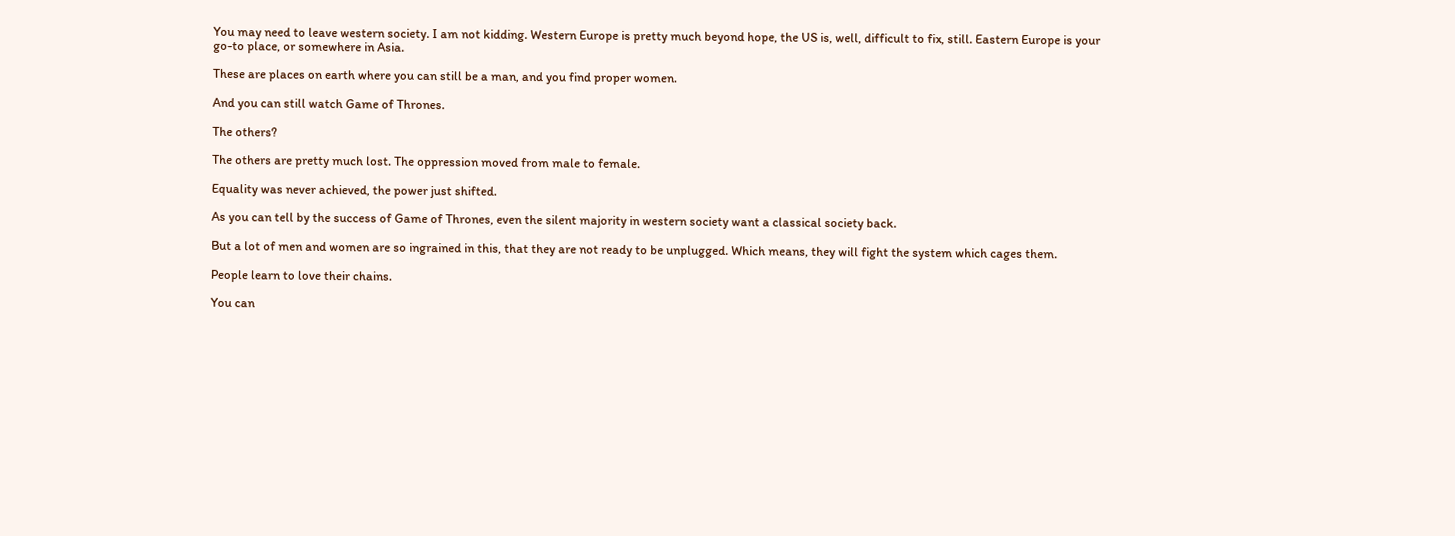You may need to leave western society. I am not kidding. Western Europe is pretty much beyond hope, the US is, well, difficult to fix, still. Eastern Europe is your go-to place, or somewhere in Asia.

These are places on earth where you can still be a man, and you find proper women.

And you can still watch Game of Thrones.

The others?

The others are pretty much lost. The oppression moved from male to female.

Equality was never achieved, the power just shifted.

As you can tell by the success of Game of Thrones, even the silent majority in western society want a classical society back.

But a lot of men and women are so ingrained in this, that they are not ready to be unplugged. Which means, they will fight the system which cages them.

People learn to love their chains.

You can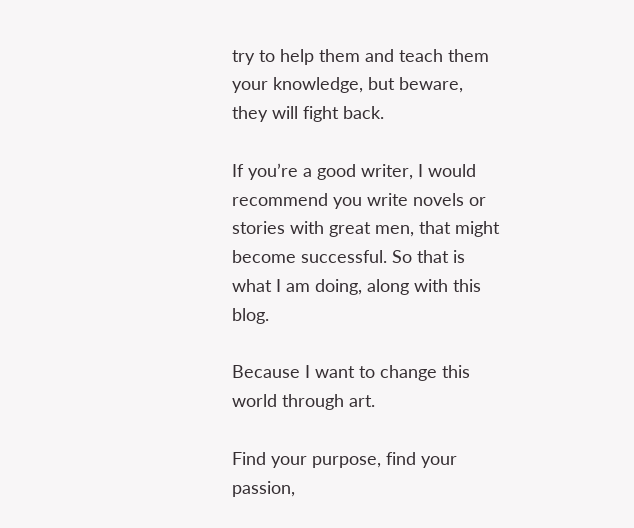try to help them and teach them your knowledge, but beware, they will fight back.

If you’re a good writer, I would recommend you write novels or stories with great men, that might become successful. So that is what I am doing, along with this blog.

Because I want to change this world through art.

Find your purpose, find your passion,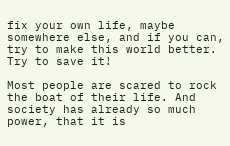fix your own life, maybe somewhere else, and if you can, try to make this world better. Try to save it!

Most people are scared to rock the boat of their life. And society has already so much power, that it is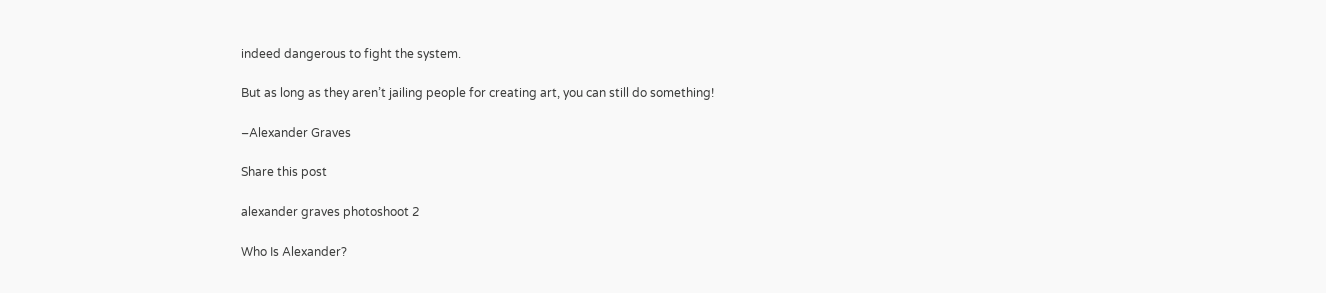indeed dangerous to fight the system.

But as long as they aren’t jailing people for creating art, you can still do something!

–Alexander Graves

Share this post

alexander graves photoshoot 2

Who Is Alexander?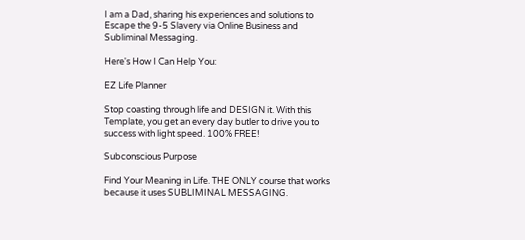I am a Dad, sharing his experiences and solutions to Escape the 9-5 Slavery via Online Business and Subliminal Messaging.

Here's How I Can Help You:

EZ Life Planner

Stop coasting through life and DESIGN it. With this Template, you get an every day butler to drive you to success with light speed. 100% FREE!

Subconscious Purpose

Find Your Meaning in Life. THE ONLY course that works because it uses SUBLIMINAL MESSAGING.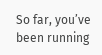So far, you’ve been running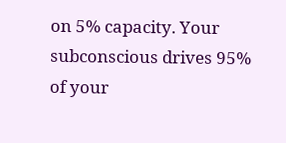on 5% capacity. Your subconscious drives 95% of your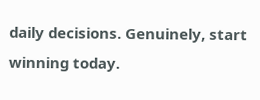daily decisions. Genuinely, start winning today.